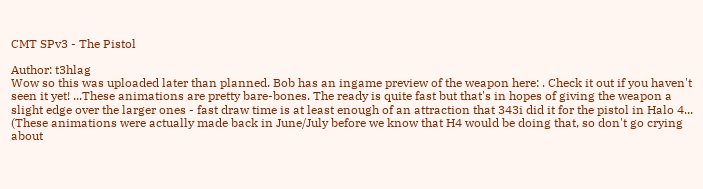CMT SPv3 - The Pistol

Author: t3hlag
Wow so this was uploaded later than planned. Bob has an ingame preview of the weapon here: . Check it out if you haven't seen it yet! ...These animations are pretty bare-bones. The ready is quite fast but that's in hopes of giving the weapon a slight edge over the larger ones - fast draw time is at least enough of an attraction that 343i did it for the pistol in Halo 4... (These animations were actually made back in June/July before we know that H4 would be doing that, so don't go crying about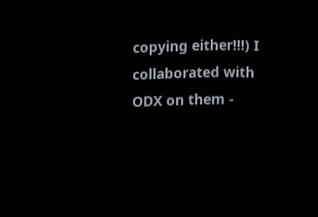copying either!!!) I collaborated with ODX on them -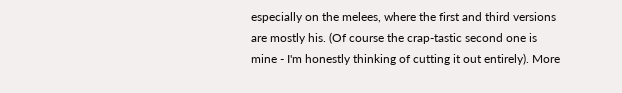especially on the melees, where the first and third versions are mostly his. (Of course the crap-tastic second one is mine - I'm honestly thinking of cutting it out entirely). More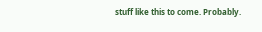stuff like this to come. Probably.